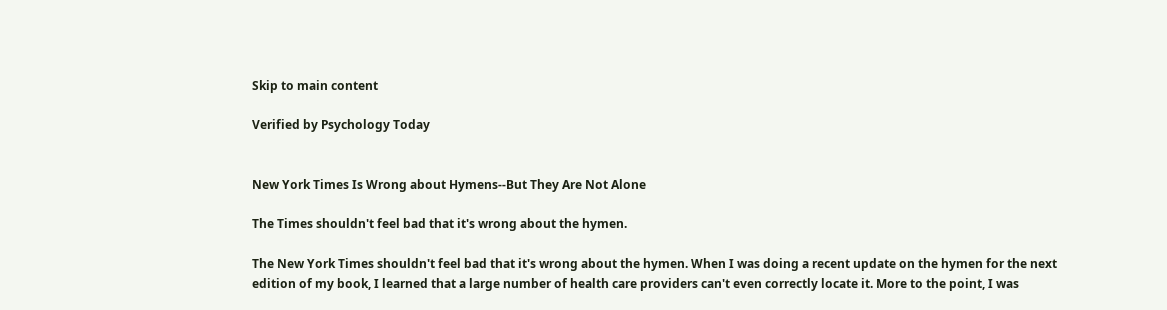Skip to main content

Verified by Psychology Today


New York Times Is Wrong about Hymens--But They Are Not Alone

The Times shouldn't feel bad that it's wrong about the hymen.

The New York Times shouldn't feel bad that it's wrong about the hymen. When I was doing a recent update on the hymen for the next edition of my book, I learned that a large number of health care providers can't even correctly locate it. More to the point, I was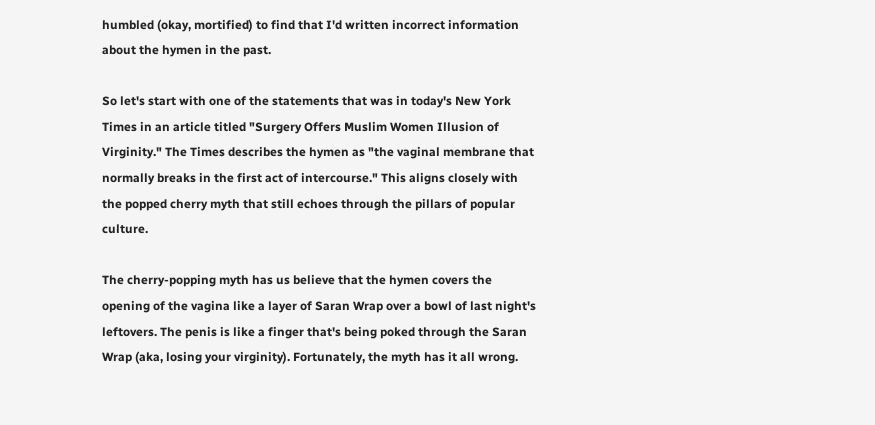humbled (okay, mortified) to find that I'd written incorrect information about the hymen in the past.

So let's start with one of the statements that was in today's New York Times in an article titled "Surgery Offers Muslim Women Illusion of Virginity." The Times describes the hymen as "the vaginal membrane that normally breaks in the first act of intercourse." This aligns closely with the popped cherry myth that still echoes through the pillars of popular culture.

The cherry-popping myth has us believe that the hymen covers the opening of the vagina like a layer of Saran Wrap over a bowl of last night's leftovers. The penis is like a finger that's being poked through the Saran Wrap (aka, losing your virginity). Fortunately, the myth has it all wrong.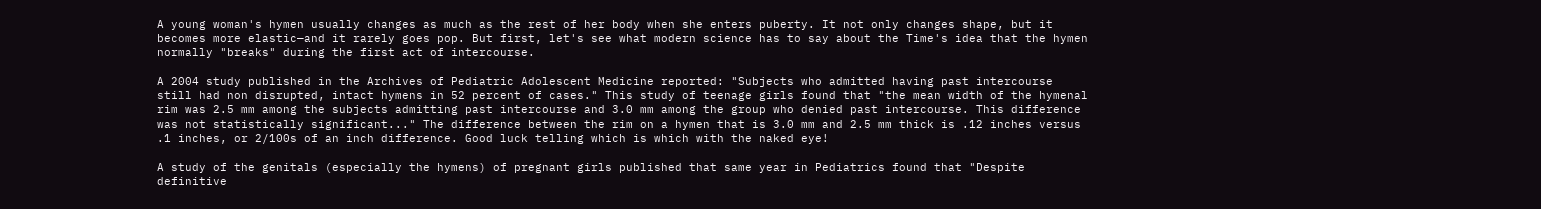A young woman's hymen usually changes as much as the rest of her body when she enters puberty. It not only changes shape, but it becomes more elastic—and it rarely goes pop. But first, let's see what modern science has to say about the Time's idea that the hymen normally "breaks" during the first act of intercourse.

A 2004 study published in the Archives of Pediatric Adolescent Medicine reported: "Subjects who admitted having past intercourse still had non disrupted, intact hymens in 52 percent of cases." This study of teenage girls found that "the mean width of the hymenal rim was 2.5 mm among the subjects admitting past intercourse and 3.0 mm among the group who denied past intercourse. This difference was not statistically significant..." The difference between the rim on a hymen that is 3.0 mm and 2.5 mm thick is .12 inches versus .1 inches, or 2/100s of an inch difference. Good luck telling which is which with the naked eye!

A study of the genitals (especially the hymens) of pregnant girls published that same year in Pediatrics found that "Despite definitive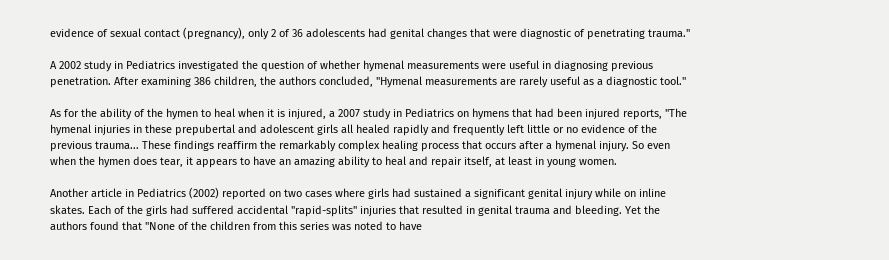evidence of sexual contact (pregnancy), only 2 of 36 adolescents had genital changes that were diagnostic of penetrating trauma."

A 2002 study in Pediatrics investigated the question of whether hymenal measurements were useful in diagnosing previous penetration. After examining 386 children, the authors concluded, "Hymenal measurements are rarely useful as a diagnostic tool."

As for the ability of the hymen to heal when it is injured, a 2007 study in Pediatrics on hymens that had been injured reports, "The hymenal injuries in these prepubertal and adolescent girls all healed rapidly and frequently left little or no evidence of the previous trauma... These findings reaffirm the remarkably complex healing process that occurs after a hymenal injury. So even when the hymen does tear, it appears to have an amazing ability to heal and repair itself, at least in young women.

Another article in Pediatrics (2002) reported on two cases where girls had sustained a significant genital injury while on inline skates. Each of the girls had suffered accidental "rapid-splits" injuries that resulted in genital trauma and bleeding. Yet the authors found that "None of the children from this series was noted to have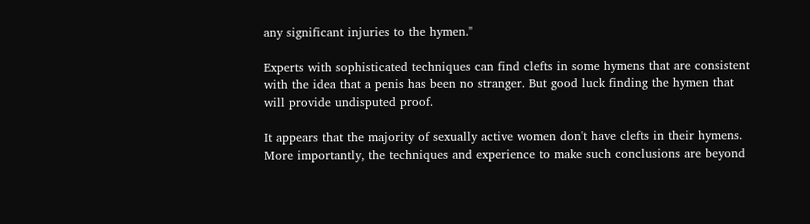any significant injuries to the hymen."

Experts with sophisticated techniques can find clefts in some hymens that are consistent with the idea that a penis has been no stranger. But good luck finding the hymen that will provide undisputed proof.

It appears that the majority of sexually active women don't have clefts in their hymens. More importantly, the techniques and experience to make such conclusions are beyond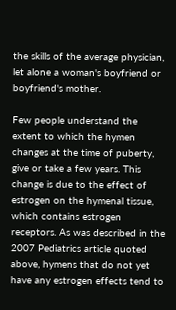the skills of the average physician, let alone a woman's boyfriend or boyfriend's mother.

Few people understand the extent to which the hymen changes at the time of puberty, give or take a few years. This change is due to the effect of estrogen on the hymenal tissue, which contains estrogen receptors. As was described in the 2007 Pediatrics article quoted above, hymens that do not yet have any estrogen effects tend to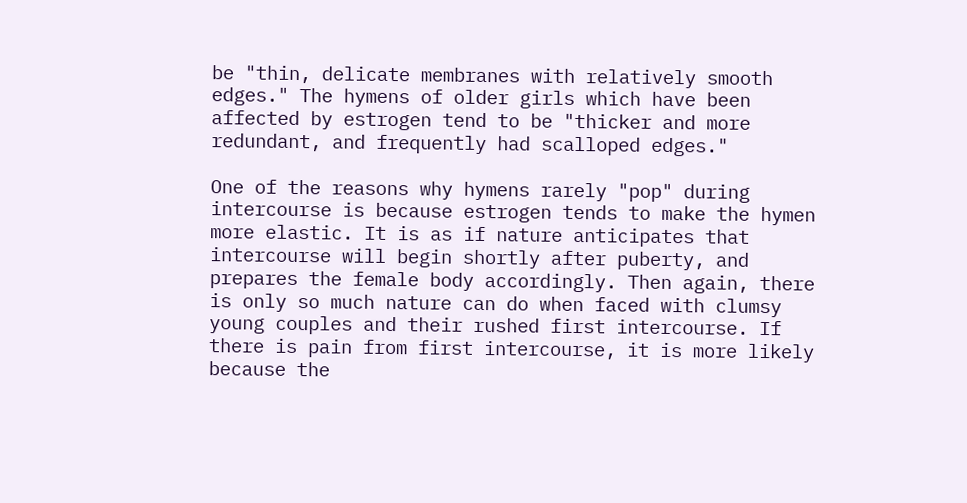be "thin, delicate membranes with relatively smooth edges." The hymens of older girls which have been affected by estrogen tend to be "thicker and more redundant, and frequently had scalloped edges."

One of the reasons why hymens rarely "pop" during intercourse is because estrogen tends to make the hymen more elastic. It is as if nature anticipates that intercourse will begin shortly after puberty, and prepares the female body accordingly. Then again, there is only so much nature can do when faced with clumsy young couples and their rushed first intercourse. If there is pain from first intercourse, it is more likely because the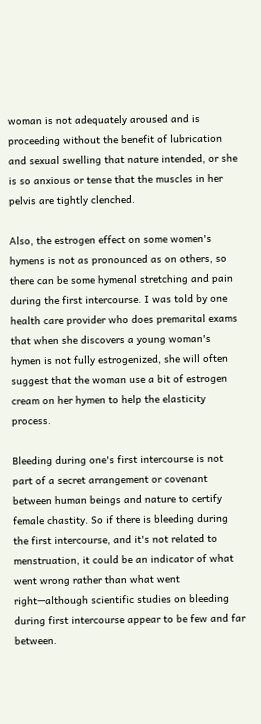woman is not adequately aroused and is proceeding without the benefit of lubrication and sexual swelling that nature intended, or she is so anxious or tense that the muscles in her pelvis are tightly clenched.

Also, the estrogen effect on some women's hymens is not as pronounced as on others, so there can be some hymenal stretching and pain during the first intercourse. I was told by one health care provider who does premarital exams that when she discovers a young woman's hymen is not fully estrogenized, she will often suggest that the woman use a bit of estrogen cream on her hymen to help the elasticity process.

Bleeding during one's first intercourse is not part of a secret arrangement or covenant between human beings and nature to certify female chastity. So if there is bleeding during the first intercourse, and it's not related to menstruation, it could be an indicator of what went wrong rather than what went right—although scientific studies on bleeding during first intercourse appear to be few and far between.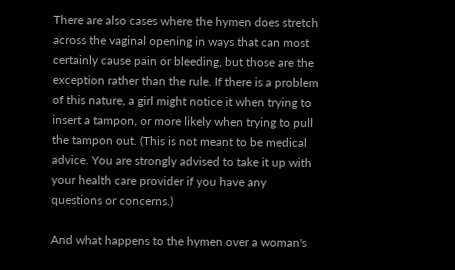There are also cases where the hymen does stretch across the vaginal opening in ways that can most certainly cause pain or bleeding, but those are the exception rather than the rule. If there is a problem of this nature, a girl might notice it when trying to insert a tampon, or more likely when trying to pull the tampon out. (This is not meant to be medical advice. You are strongly advised to take it up with your health care provider if you have any questions or concerns.)

And what happens to the hymen over a woman's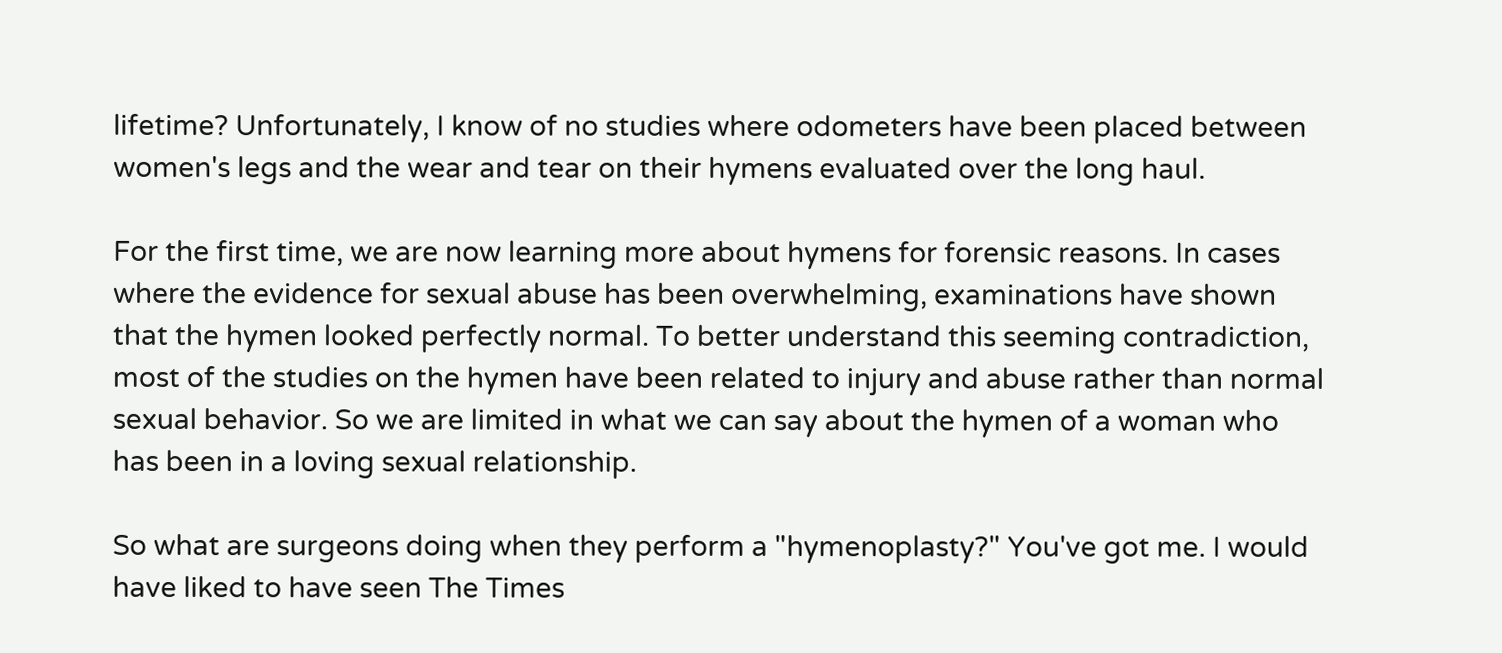lifetime? Unfortunately, I know of no studies where odometers have been placed between women's legs and the wear and tear on their hymens evaluated over the long haul.

For the first time, we are now learning more about hymens for forensic reasons. In cases where the evidence for sexual abuse has been overwhelming, examinations have shown that the hymen looked perfectly normal. To better understand this seeming contradiction, most of the studies on the hymen have been related to injury and abuse rather than normal sexual behavior. So we are limited in what we can say about the hymen of a woman who has been in a loving sexual relationship.

So what are surgeons doing when they perform a "hymenoplasty?" You've got me. I would have liked to have seen The Times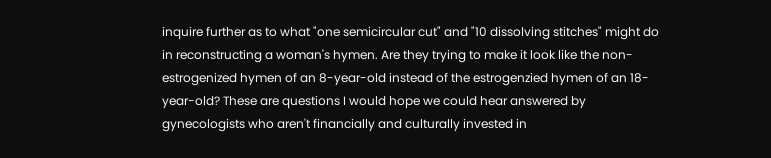inquire further as to what "one semicircular cut" and "10 dissolving stitches" might do in reconstructing a woman's hymen. Are they trying to make it look like the non-estrogenized hymen of an 8-year-old instead of the estrogenzied hymen of an 18-year-old? These are questions I would hope we could hear answered by gynecologists who aren't financially and culturally invested in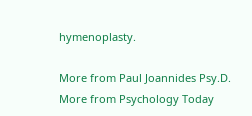hymenoplasty.

More from Paul Joannides Psy.D.
More from Psychology Today